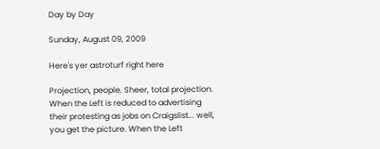Day by Day

Sunday, August 09, 2009

Here's yer astroturf right here

Projection, people. Sheer, total projection. When the Left is reduced to advertising their protesting as jobs on Craigslist... well, you get the picture. When the Left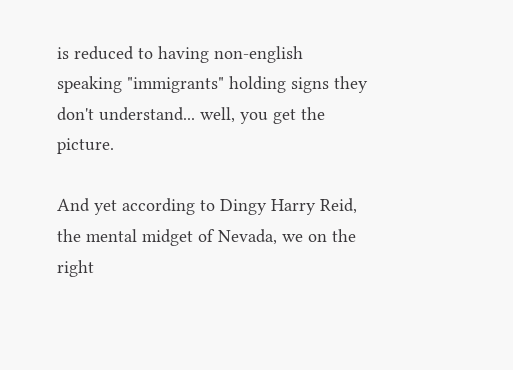is reduced to having non-english speaking "immigrants" holding signs they don't understand... well, you get the picture.

And yet according to Dingy Harry Reid, the mental midget of Nevada, we on the right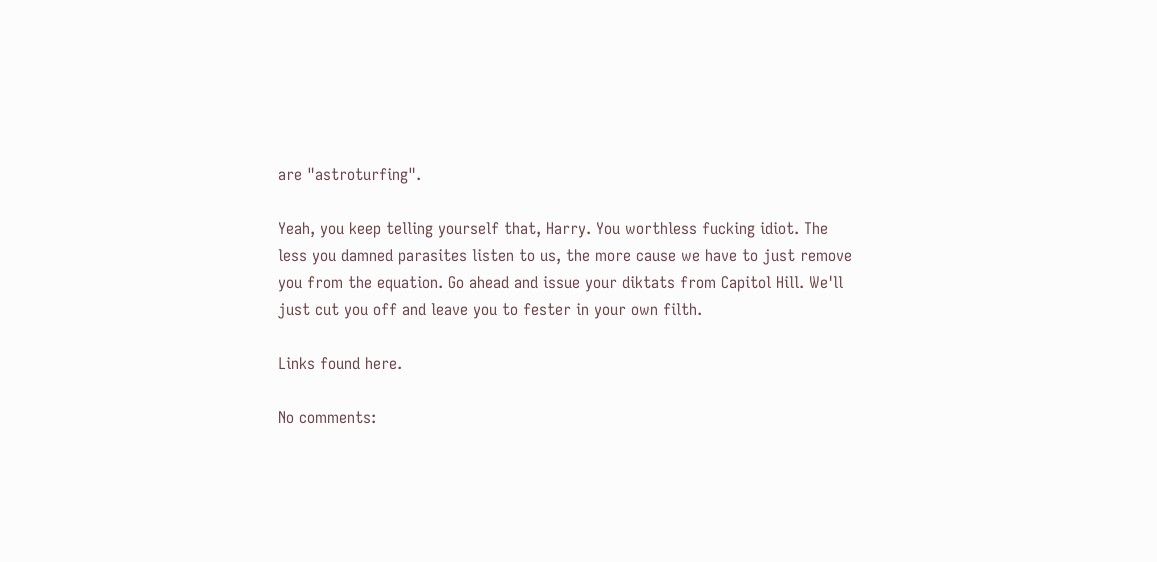are "astroturfing".

Yeah, you keep telling yourself that, Harry. You worthless fucking idiot. The less you damned parasites listen to us, the more cause we have to just remove you from the equation. Go ahead and issue your diktats from Capitol Hill. We'll just cut you off and leave you to fester in your own filth.

Links found here.

No comments: